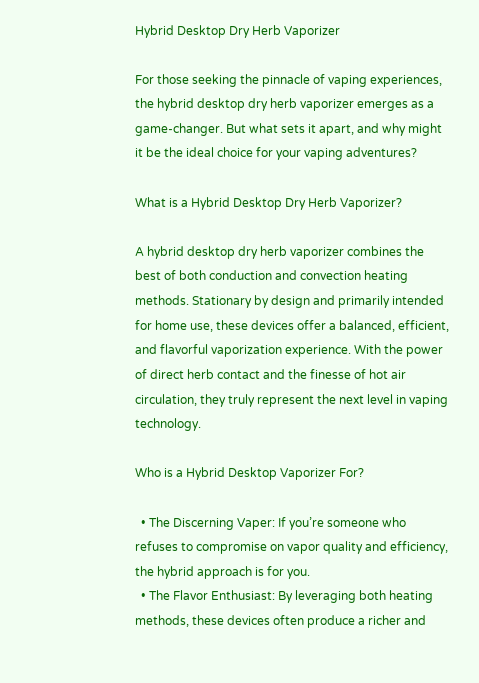Hybrid Desktop Dry Herb Vaporizer

For those seeking the pinnacle of vaping experiences, the hybrid desktop dry herb vaporizer emerges as a game-changer. But what sets it apart, and why might it be the ideal choice for your vaping adventures?

What is a Hybrid Desktop Dry Herb Vaporizer?

A hybrid desktop dry herb vaporizer combines the best of both conduction and convection heating methods. Stationary by design and primarily intended for home use, these devices offer a balanced, efficient, and flavorful vaporization experience. With the power of direct herb contact and the finesse of hot air circulation, they truly represent the next level in vaping technology.

Who is a Hybrid Desktop Vaporizer For?

  • The Discerning Vaper: If you’re someone who refuses to compromise on vapor quality and efficiency, the hybrid approach is for you.
  • The Flavor Enthusiast: By leveraging both heating methods, these devices often produce a richer and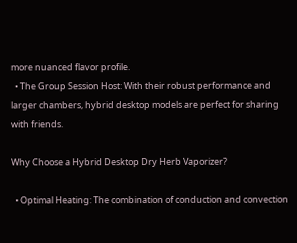more nuanced flavor profile.
  • The Group Session Host: With their robust performance and larger chambers, hybrid desktop models are perfect for sharing with friends.

Why Choose a Hybrid Desktop Dry Herb Vaporizer?

  • Optimal Heating: The combination of conduction and convection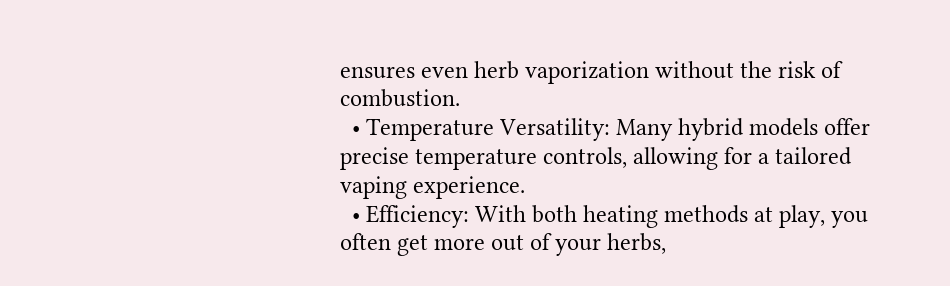ensures even herb vaporization without the risk of combustion.
  • Temperature Versatility: Many hybrid models offer precise temperature controls, allowing for a tailored vaping experience.
  • Efficiency: With both heating methods at play, you often get more out of your herbs,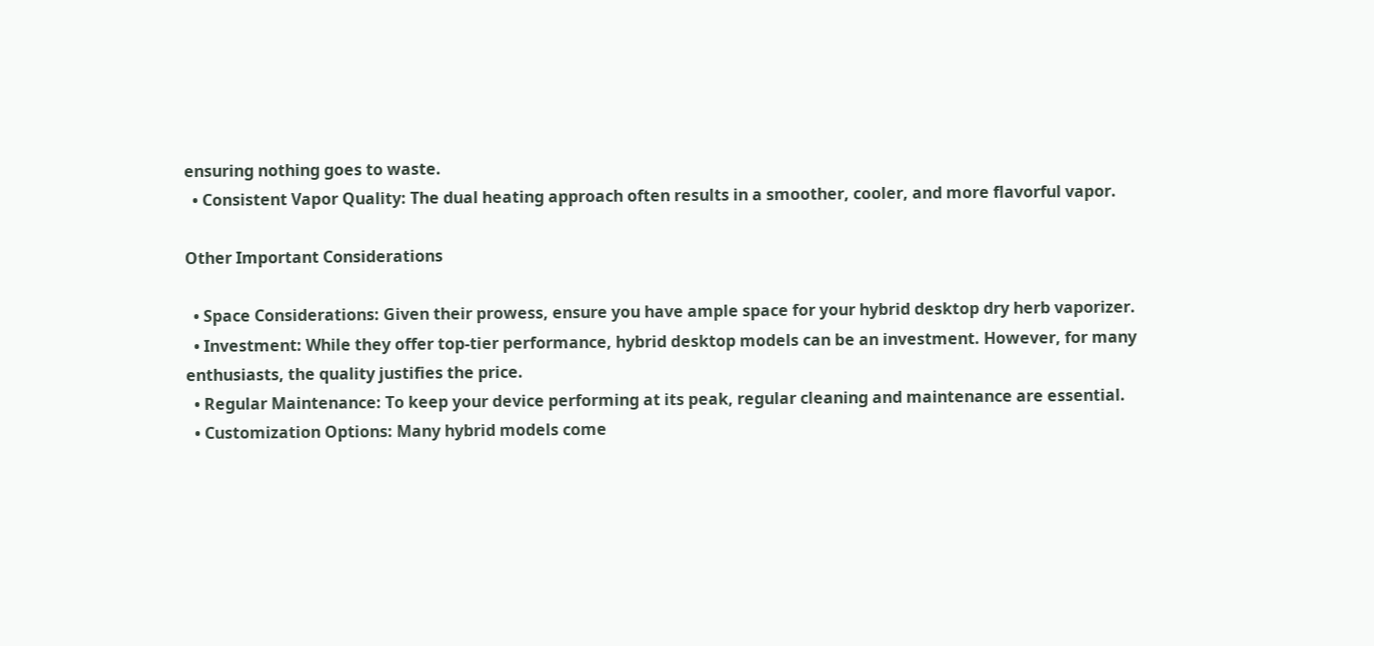ensuring nothing goes to waste.
  • Consistent Vapor Quality: The dual heating approach often results in a smoother, cooler, and more flavorful vapor.

Other Important Considerations

  • Space Considerations: Given their prowess, ensure you have ample space for your hybrid desktop dry herb vaporizer.
  • Investment: While they offer top-tier performance, hybrid desktop models can be an investment. However, for many enthusiasts, the quality justifies the price.
  • Regular Maintenance: To keep your device performing at its peak, regular cleaning and maintenance are essential.
  • Customization Options: Many hybrid models come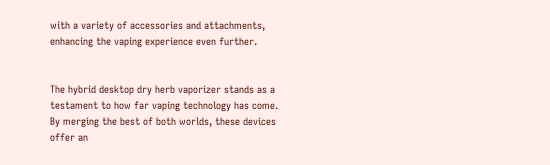with a variety of accessories and attachments, enhancing the vaping experience even further.


The hybrid desktop dry herb vaporizer stands as a testament to how far vaping technology has come. By merging the best of both worlds, these devices offer an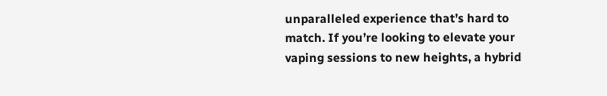unparalleled experience that’s hard to match. If you’re looking to elevate your vaping sessions to new heights, a hybrid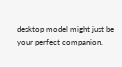desktop model might just be your perfect companion.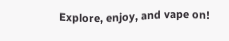Explore, enjoy, and vape on!